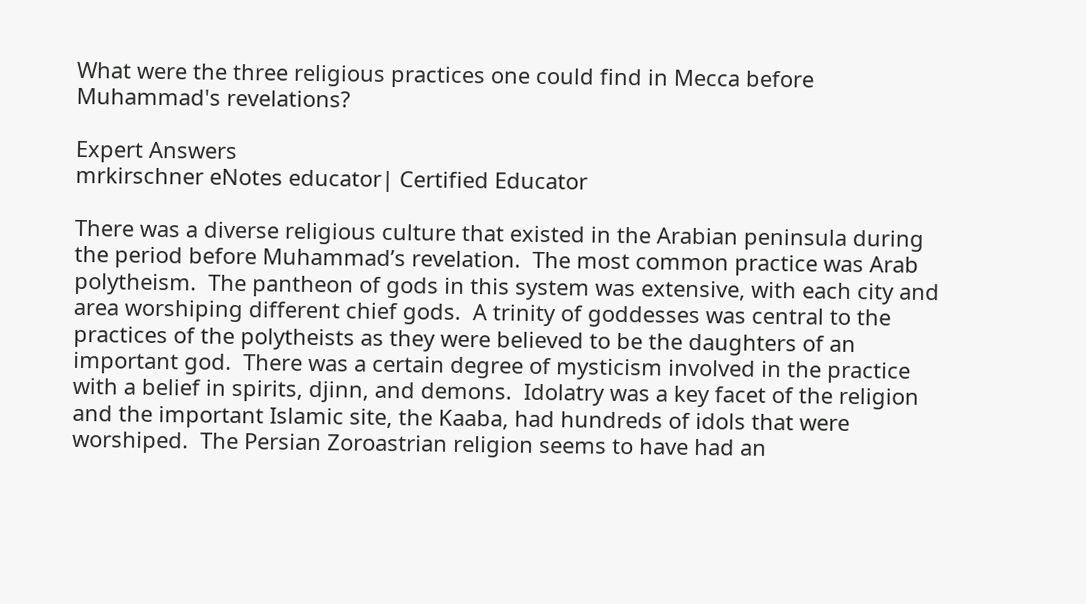What were the three religious practices one could find in Mecca before Muhammad's revelations?

Expert Answers
mrkirschner eNotes educator| Certified Educator

There was a diverse religious culture that existed in the Arabian peninsula during the period before Muhammad’s revelation.  The most common practice was Arab polytheism.  The pantheon of gods in this system was extensive, with each city and area worshiping different chief gods.  A trinity of goddesses was central to the practices of the polytheists as they were believed to be the daughters of an important god.  There was a certain degree of mysticism involved in the practice with a belief in spirits, djinn, and demons.  Idolatry was a key facet of the religion and the important Islamic site, the Kaaba, had hundreds of idols that were worshiped.  The Persian Zoroastrian religion seems to have had an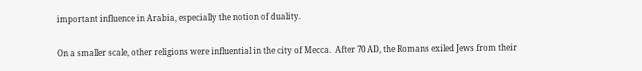important influence in Arabia, especially the notion of duality.

On a smaller scale, other religions were influential in the city of Mecca.  After 70 AD, the Romans exiled Jews from their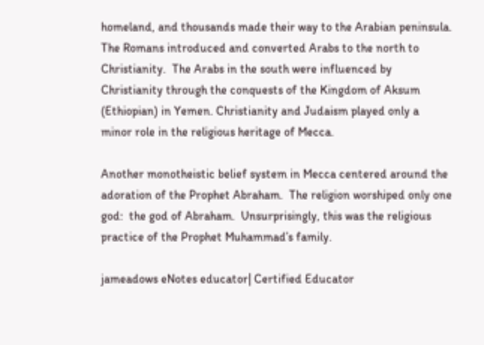homeland, and thousands made their way to the Arabian peninsula.  The Romans introduced and converted Arabs to the north to Christianity.  The Arabs in the south were influenced by Christianity through the conquests of the Kingdom of Aksum (Ethiopian) in Yemen. Christianity and Judaism played only a minor role in the religious heritage of Mecca.

Another monotheistic belief system in Mecca centered around the adoration of the Prophet Abraham.  The religion worshiped only one god:  the god of Abraham.  Unsurprisingly, this was the religious practice of the Prophet Muhammad’s family.

jameadows eNotes educator| Certified Educator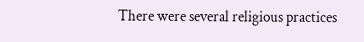There were several religious practices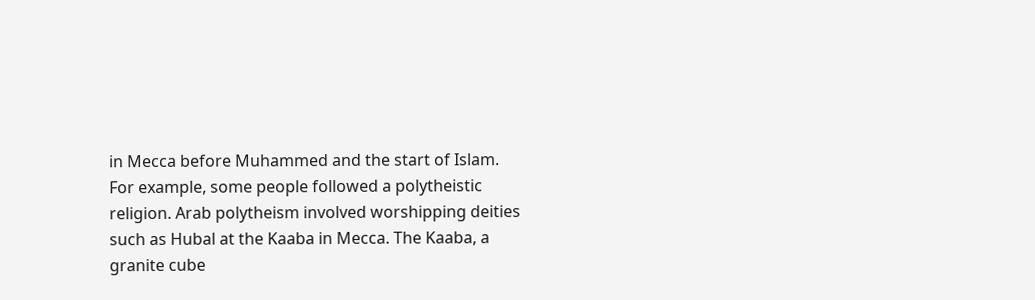in Mecca before Muhammed and the start of Islam. For example, some people followed a polytheistic religion. Arab polytheism involved worshipping deities such as Hubal at the Kaaba in Mecca. The Kaaba, a granite cube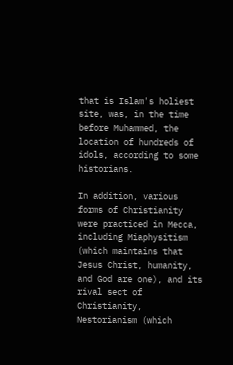that is Islam's holiest site, was, in the time before Muhammed, the location of hundreds of idols, according to some historians.

In addition, various forms of Christianity were practiced in Mecca, including Miaphysitism (which maintains that Jesus Christ, humanity, and God are one), and its rival sect of Christianity, Nestorianism (which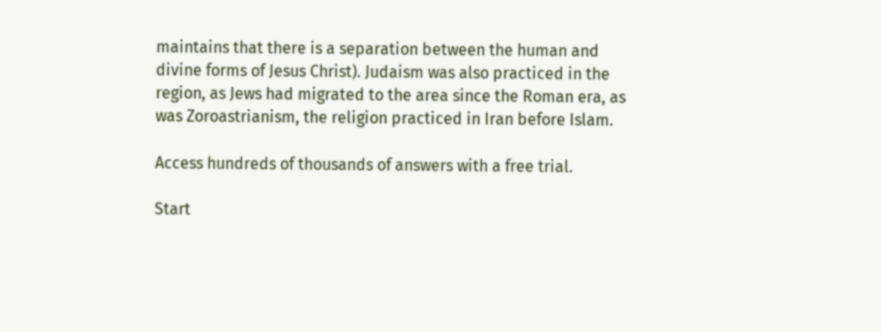maintains that there is a separation between the human and divine forms of Jesus Christ). Judaism was also practiced in the region, as Jews had migrated to the area since the Roman era, as was Zoroastrianism, the religion practiced in Iran before Islam.

Access hundreds of thousands of answers with a free trial.

Start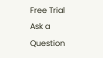Free Trial
Ask a Question